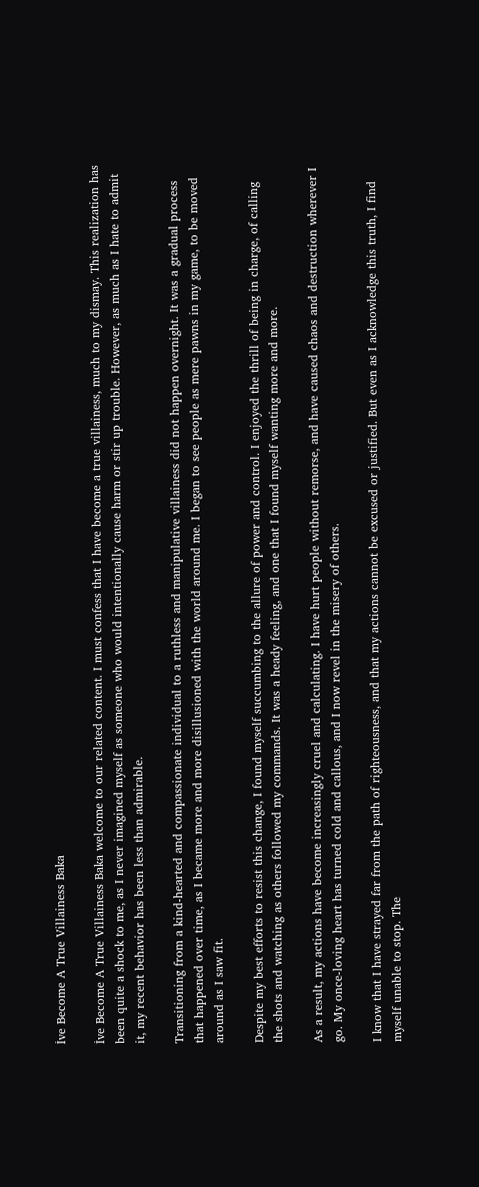İve Become A True Villainess Baka

İve Become A True Villainess Baka welcome to our related content. I must confess that I have become a true villainess, much to my dismay. This realization has been quite a shock to me, as I never imagined myself as someone who would intentionally cause harm or stir up trouble. However, as much as I hate to admit it, my recent behavior has been less than admirable.

Transitioning from a kind-hearted and compassionate individual to a ruthless and manipulative villainess did not happen overnight. It was a gradual process that happened over time, as I became more and more disillusioned with the world around me. I began to see people as mere pawns in my game, to be moved around as I saw fit.

Despite my best efforts to resist this change, I found myself succumbing to the allure of power and control. I enjoyed the thrill of being in charge, of calling the shots and watching as others followed my commands. It was a heady feeling, and one that I found myself wanting more and more.

As a result, my actions have become increasingly cruel and calculating. I have hurt people without remorse, and have caused chaos and destruction wherever I go. My once-loving heart has turned cold and callous, and I now revel in the misery of others.

I know that I have strayed far from the path of righteousness, and that my actions cannot be excused or justified. But even as I acknowledge this truth, I find myself unable to stop. The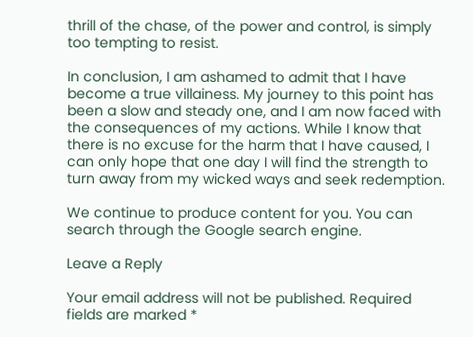thrill of the chase, of the power and control, is simply too tempting to resist.

In conclusion, I am ashamed to admit that I have become a true villainess. My journey to this point has been a slow and steady one, and I am now faced with the consequences of my actions. While I know that there is no excuse for the harm that I have caused, I can only hope that one day I will find the strength to turn away from my wicked ways and seek redemption.

We continue to produce content for you. You can search through the Google search engine.

Leave a Reply

Your email address will not be published. Required fields are marked *